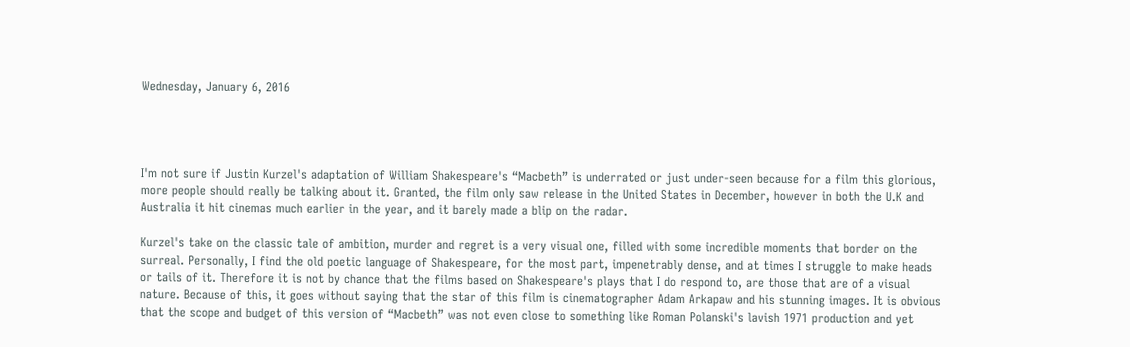Wednesday, January 6, 2016




I'm not sure if Justin Kurzel's adaptation of William Shakespeare's “Macbeth” is underrated or just under-seen because for a film this glorious, more people should really be talking about it. Granted, the film only saw release in the United States in December, however in both the U.K and Australia it hit cinemas much earlier in the year, and it barely made a blip on the radar.

Kurzel's take on the classic tale of ambition, murder and regret is a very visual one, filled with some incredible moments that border on the surreal. Personally, I find the old poetic language of Shakespeare, for the most part, impenetrably dense, and at times I struggle to make heads or tails of it. Therefore it is not by chance that the films based on Shakespeare's plays that I do respond to, are those that are of a visual nature. Because of this, it goes without saying that the star of this film is cinematographer Adam Arkapaw and his stunning images. It is obvious that the scope and budget of this version of “Macbeth” was not even close to something like Roman Polanski's lavish 1971 production and yet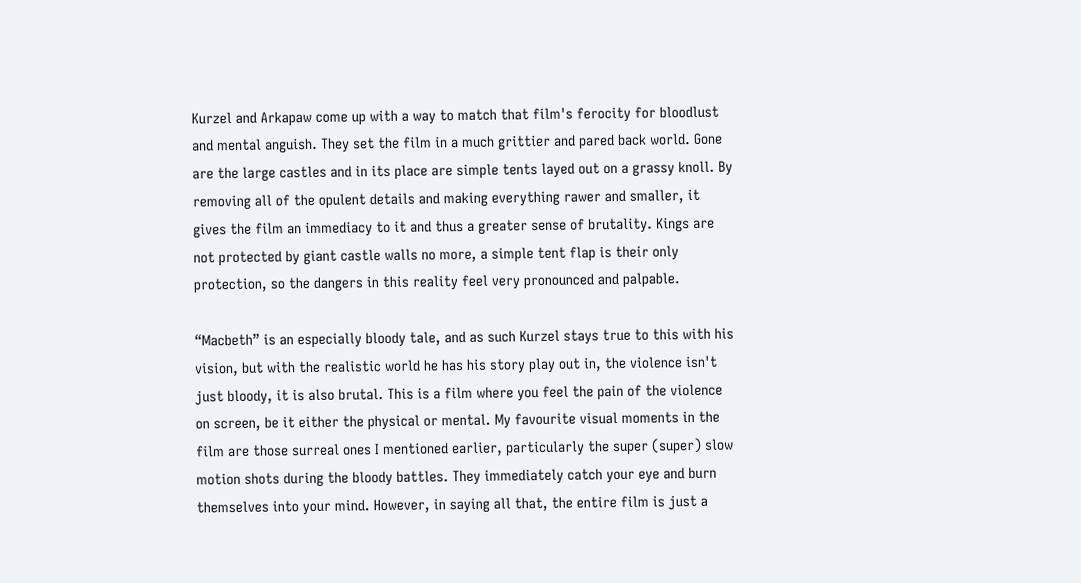Kurzel and Arkapaw come up with a way to match that film's ferocity for bloodlust and mental anguish. They set the film in a much grittier and pared back world. Gone are the large castles and in its place are simple tents layed out on a grassy knoll. By removing all of the opulent details and making everything rawer and smaller, it gives the film an immediacy to it and thus a greater sense of brutality. Kings are not protected by giant castle walls no more, a simple tent flap is their only protection, so the dangers in this reality feel very pronounced and palpable.

“Macbeth” is an especially bloody tale, and as such Kurzel stays true to this with his vision, but with the realistic world he has his story play out in, the violence isn't just bloody, it is also brutal. This is a film where you feel the pain of the violence on screen, be it either the physical or mental. My favourite visual moments in the film are those surreal ones I mentioned earlier, particularly the super (super) slow motion shots during the bloody battles. They immediately catch your eye and burn themselves into your mind. However, in saying all that, the entire film is just a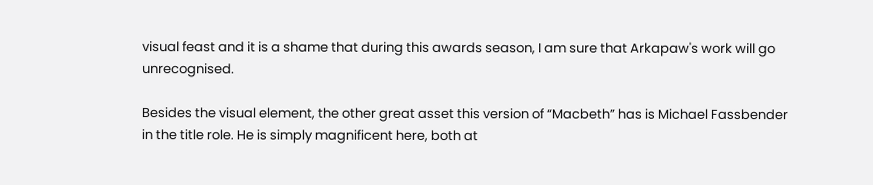visual feast and it is a shame that during this awards season, I am sure that Arkapaw's work will go unrecognised.

Besides the visual element, the other great asset this version of “Macbeth” has is Michael Fassbender in the title role. He is simply magnificent here, both at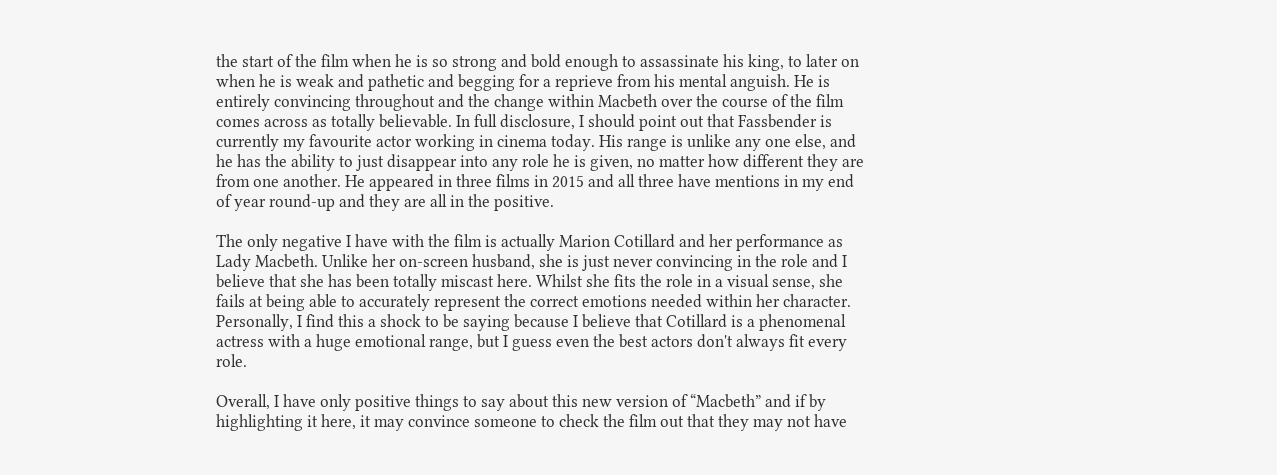the start of the film when he is so strong and bold enough to assassinate his king, to later on when he is weak and pathetic and begging for a reprieve from his mental anguish. He is entirely convincing throughout and the change within Macbeth over the course of the film comes across as totally believable. In full disclosure, I should point out that Fassbender is currently my favourite actor working in cinema today. His range is unlike any one else, and he has the ability to just disappear into any role he is given, no matter how different they are from one another. He appeared in three films in 2015 and all three have mentions in my end of year round-up and they are all in the positive.

The only negative I have with the film is actually Marion Cotillard and her performance as Lady Macbeth. Unlike her on-screen husband, she is just never convincing in the role and I believe that she has been totally miscast here. Whilst she fits the role in a visual sense, she fails at being able to accurately represent the correct emotions needed within her character. Personally, I find this a shock to be saying because I believe that Cotillard is a phenomenal actress with a huge emotional range, but I guess even the best actors don't always fit every role.

Overall, I have only positive things to say about this new version of “Macbeth” and if by highlighting it here, it may convince someone to check the film out that they may not have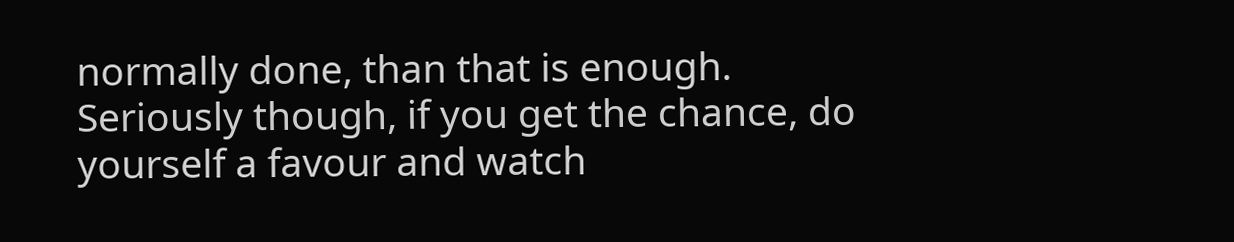normally done, than that is enough. Seriously though, if you get the chance, do yourself a favour and watch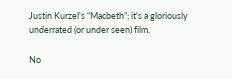Justin Kurzel's “Macbeth”; it's a gloriously underrated (or under seen) film.

No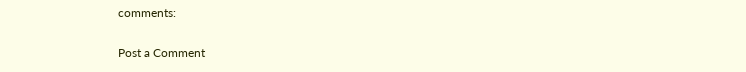comments:

Post a Comment